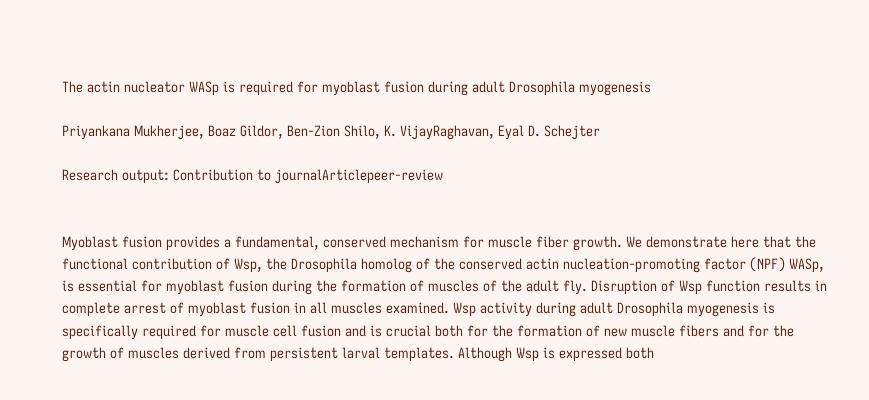The actin nucleator WASp is required for myoblast fusion during adult Drosophila myogenesis

Priyankana Mukherjee, Boaz Gildor, Ben-Zion Shilo, K. VijayRaghavan, Eyal D. Schejter

Research output: Contribution to journalArticlepeer-review


Myoblast fusion provides a fundamental, conserved mechanism for muscle fiber growth. We demonstrate here that the functional contribution of Wsp, the Drosophila homolog of the conserved actin nucleation-promoting factor (NPF) WASp, is essential for myoblast fusion during the formation of muscles of the adult fly. Disruption of Wsp function results in complete arrest of myoblast fusion in all muscles examined. Wsp activity during adult Drosophila myogenesis is specifically required for muscle cell fusion and is crucial both for the formation of new muscle fibers and for the growth of muscles derived from persistent larval templates. Although Wsp is expressed both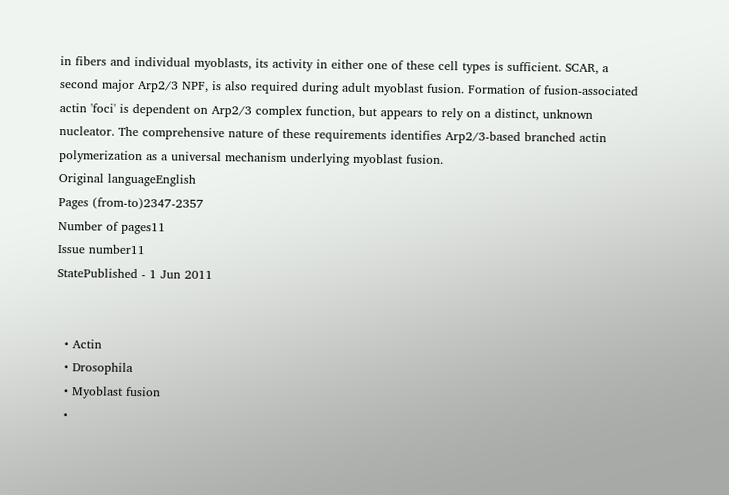in fibers and individual myoblasts, its activity in either one of these cell types is sufficient. SCAR, a second major Arp2/3 NPF, is also required during adult myoblast fusion. Formation of fusion-associated actin 'foci' is dependent on Arp2/3 complex function, but appears to rely on a distinct, unknown nucleator. The comprehensive nature of these requirements identifies Arp2/3-based branched actin polymerization as a universal mechanism underlying myoblast fusion.
Original languageEnglish
Pages (from-to)2347-2357
Number of pages11
Issue number11
StatePublished - 1 Jun 2011


  • Actin
  • Drosophila
  • Myoblast fusion
  •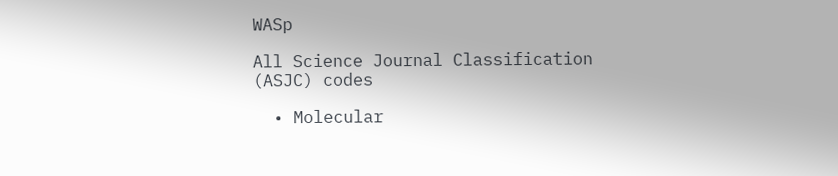WASp

All Science Journal Classification (ASJC) codes

  • Molecular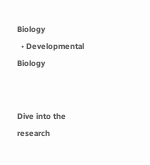Biology
  • Developmental Biology


Dive into the research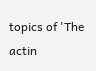topics of 'The actin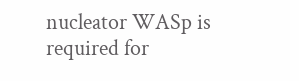nucleator WASp is required for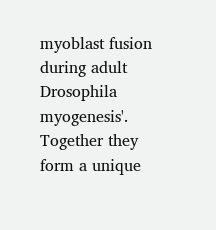myoblast fusion during adult Drosophila myogenesis'. Together they form a unique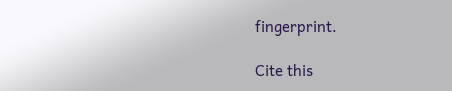fingerprint.

Cite this